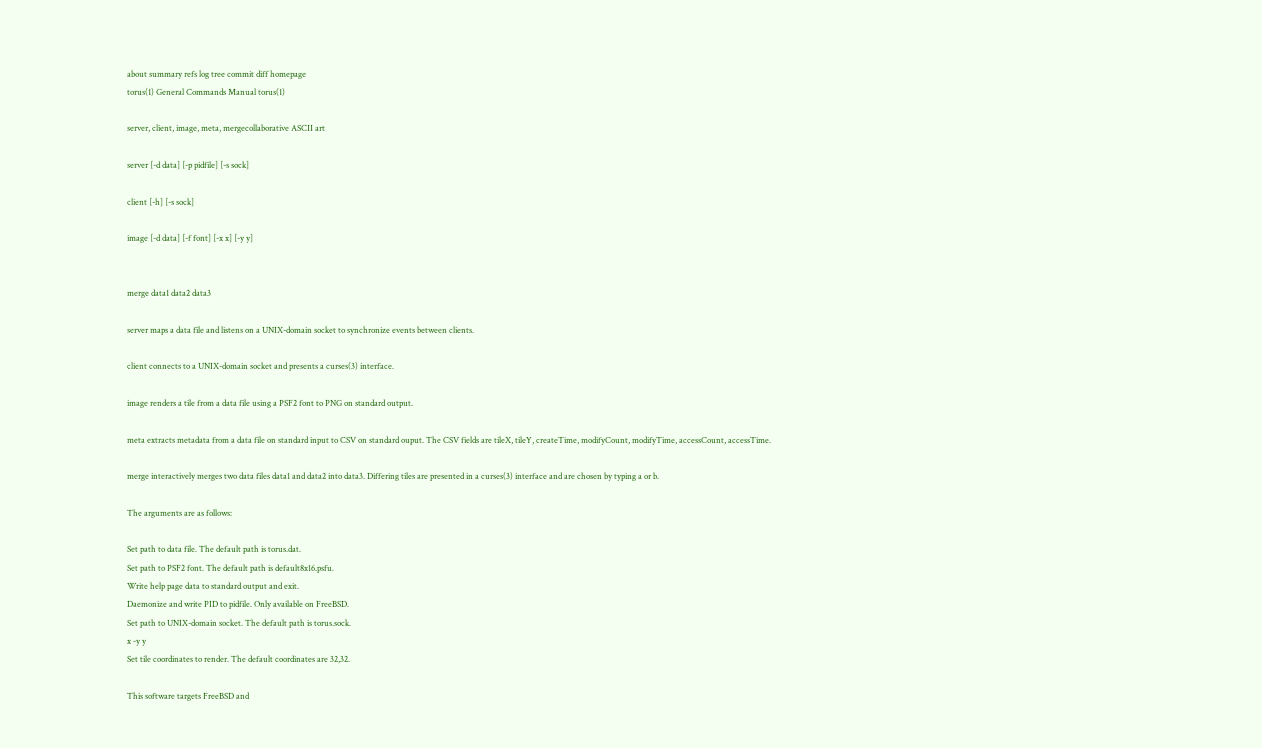about summary refs log tree commit diff homepage
torus(1) General Commands Manual torus(1)

server, client, image, meta, mergecollaborative ASCII art

server [-d data] [-p pidfile] [-s sock]

client [-h] [-s sock]

image [-d data] [-f font] [-x x] [-y y]


merge data1 data2 data3

server maps a data file and listens on a UNIX-domain socket to synchronize events between clients.

client connects to a UNIX-domain socket and presents a curses(3) interface.

image renders a tile from a data file using a PSF2 font to PNG on standard output.

meta extracts metadata from a data file on standard input to CSV on standard ouput. The CSV fields are tileX, tileY, createTime, modifyCount, modifyTime, accessCount, accessTime.

merge interactively merges two data files data1 and data2 into data3. Differing tiles are presented in a curses(3) interface and are chosen by typing a or b.

The arguments are as follows:

Set path to data file. The default path is torus.dat.
Set path to PSF2 font. The default path is default8x16.psfu.
Write help page data to standard output and exit.
Daemonize and write PID to pidfile. Only available on FreeBSD.
Set path to UNIX-domain socket. The default path is torus.sock.
x -y y
Set tile coordinates to render. The default coordinates are 32,32.

This software targets FreeBSD and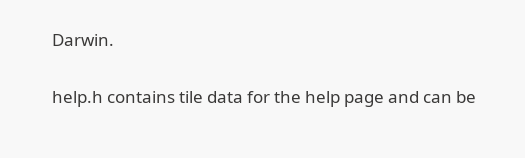Darwin.

help.h contains tile data for the help page and can be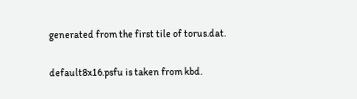generated from the first tile of torus.dat.

default8x16.psfu is taken from kbd.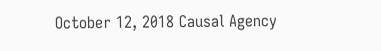October 12, 2018 Causal Agency